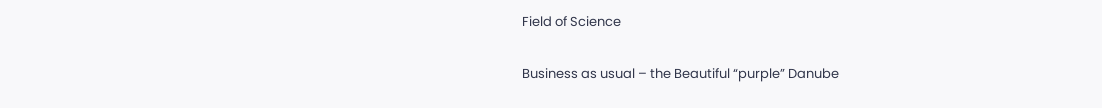Field of Science

Business as usual – the Beautiful “purple” Danube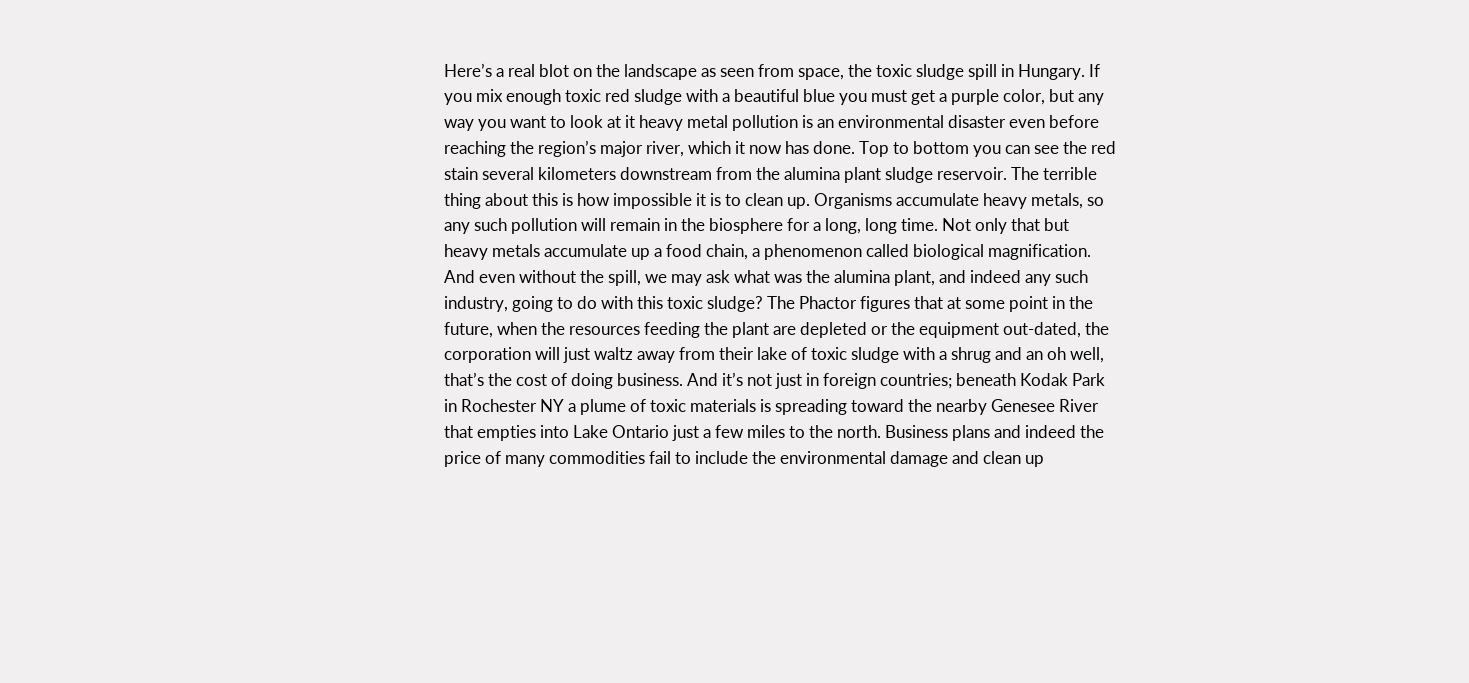Here’s a real blot on the landscape as seen from space, the toxic sludge spill in Hungary. If you mix enough toxic red sludge with a beautiful blue you must get a purple color, but any way you want to look at it heavy metal pollution is an environmental disaster even before reaching the region’s major river, which it now has done. Top to bottom you can see the red stain several kilometers downstream from the alumina plant sludge reservoir. The terrible thing about this is how impossible it is to clean up. Organisms accumulate heavy metals, so any such pollution will remain in the biosphere for a long, long time. Not only that but heavy metals accumulate up a food chain, a phenomenon called biological magnification. And even without the spill, we may ask what was the alumina plant, and indeed any such industry, going to do with this toxic sludge? The Phactor figures that at some point in the future, when the resources feeding the plant are depleted or the equipment out-dated, the corporation will just waltz away from their lake of toxic sludge with a shrug and an oh well, that’s the cost of doing business. And it’s not just in foreign countries; beneath Kodak Park in Rochester NY a plume of toxic materials is spreading toward the nearby Genesee River that empties into Lake Ontario just a few miles to the north. Business plans and indeed the price of many commodities fail to include the environmental damage and clean up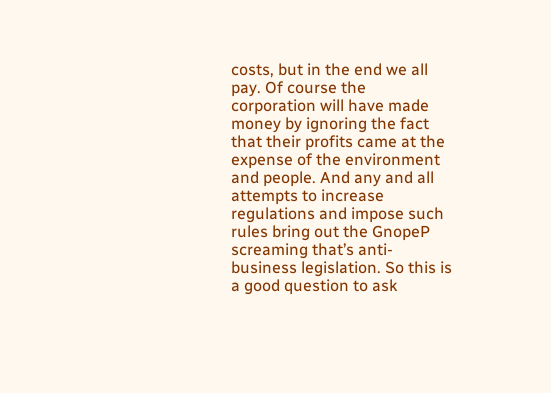costs, but in the end we all pay. Of course the corporation will have made money by ignoring the fact that their profits came at the expense of the environment and people. And any and all attempts to increase regulations and impose such rules bring out the GnopeP screaming that’s anti-business legislation. So this is a good question to ask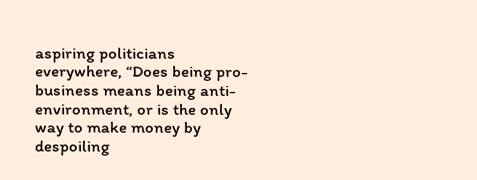aspiring politicians everywhere, “Does being pro-business means being anti-environment, or is the only way to make money by despoiling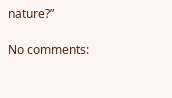nature?”

No comments: